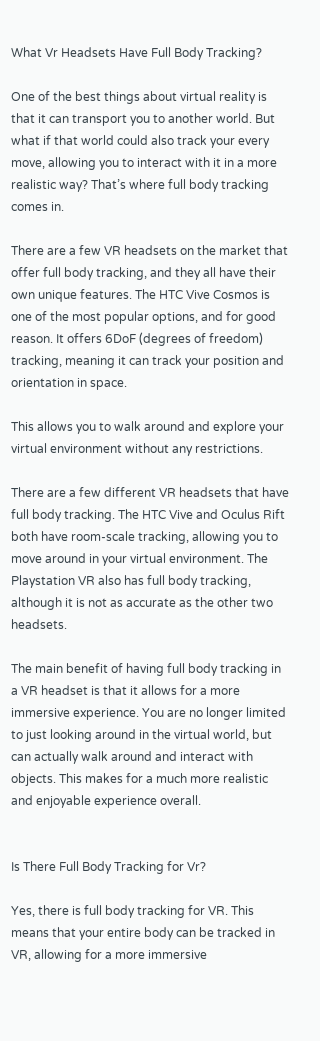What Vr Headsets Have Full Body Tracking?

One of the best things about virtual reality is that it can transport you to another world. But what if that world could also track your every move, allowing you to interact with it in a more realistic way? That’s where full body tracking comes in.

There are a few VR headsets on the market that offer full body tracking, and they all have their own unique features. The HTC Vive Cosmos is one of the most popular options, and for good reason. It offers 6DoF (degrees of freedom) tracking, meaning it can track your position and orientation in space.

This allows you to walk around and explore your virtual environment without any restrictions.

There are a few different VR headsets that have full body tracking. The HTC Vive and Oculus Rift both have room-scale tracking, allowing you to move around in your virtual environment. The Playstation VR also has full body tracking, although it is not as accurate as the other two headsets.

The main benefit of having full body tracking in a VR headset is that it allows for a more immersive experience. You are no longer limited to just looking around in the virtual world, but can actually walk around and interact with objects. This makes for a much more realistic and enjoyable experience overall.


Is There Full Body Tracking for Vr?

Yes, there is full body tracking for VR. This means that your entire body can be tracked in VR, allowing for a more immersive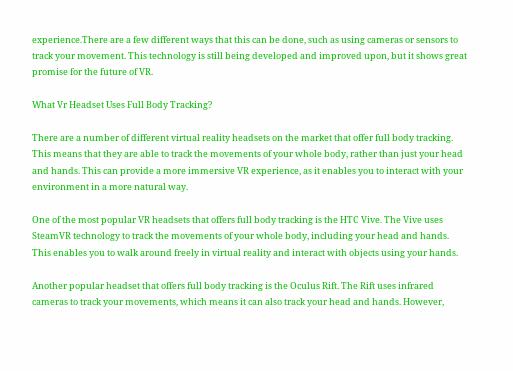experience.There are a few different ways that this can be done, such as using cameras or sensors to track your movement. This technology is still being developed and improved upon, but it shows great promise for the future of VR.

What Vr Headset Uses Full Body Tracking?

There are a number of different virtual reality headsets on the market that offer full body tracking. This means that they are able to track the movements of your whole body, rather than just your head and hands. This can provide a more immersive VR experience, as it enables you to interact with your environment in a more natural way.

One of the most popular VR headsets that offers full body tracking is the HTC Vive. The Vive uses SteamVR technology to track the movements of your whole body, including your head and hands. This enables you to walk around freely in virtual reality and interact with objects using your hands.

Another popular headset that offers full body tracking is the Oculus Rift. The Rift uses infrared cameras to track your movements, which means it can also track your head and hands. However,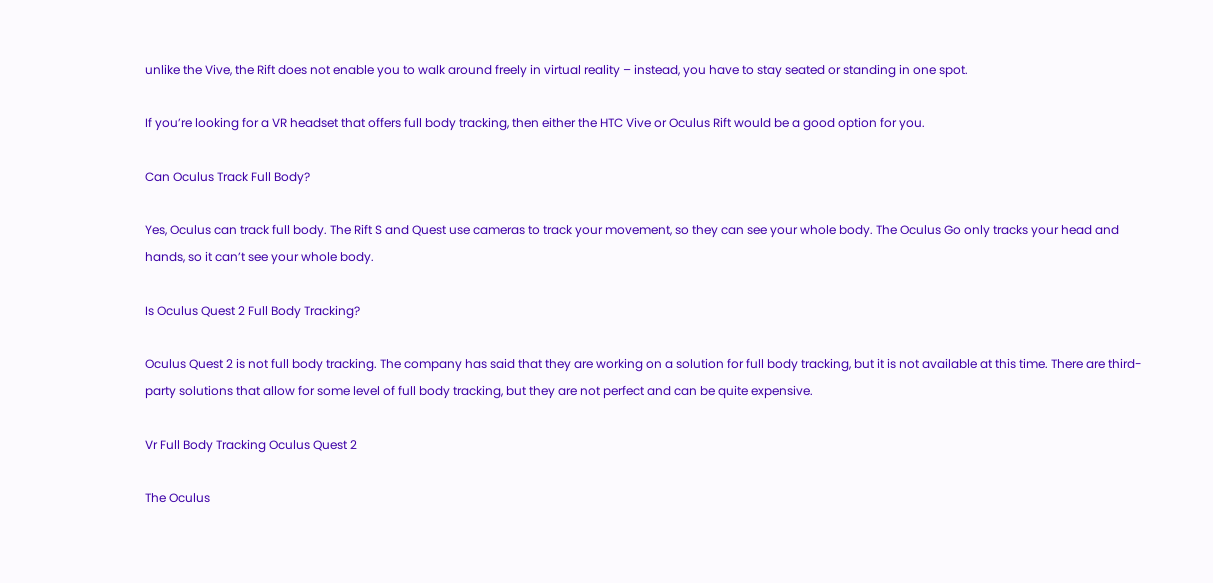unlike the Vive, the Rift does not enable you to walk around freely in virtual reality – instead, you have to stay seated or standing in one spot.

If you’re looking for a VR headset that offers full body tracking, then either the HTC Vive or Oculus Rift would be a good option for you.

Can Oculus Track Full Body?

Yes, Oculus can track full body. The Rift S and Quest use cameras to track your movement, so they can see your whole body. The Oculus Go only tracks your head and hands, so it can’t see your whole body.

Is Oculus Quest 2 Full Body Tracking?

Oculus Quest 2 is not full body tracking. The company has said that they are working on a solution for full body tracking, but it is not available at this time. There are third-party solutions that allow for some level of full body tracking, but they are not perfect and can be quite expensive.

Vr Full Body Tracking Oculus Quest 2

The Oculus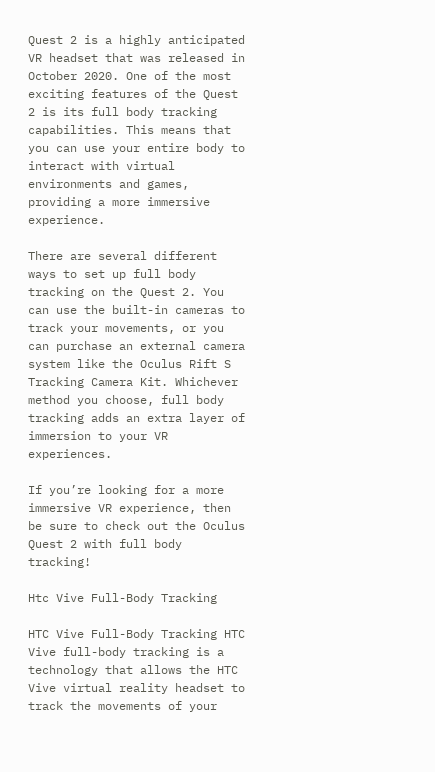Quest 2 is a highly anticipated VR headset that was released in October 2020. One of the most exciting features of the Quest 2 is its full body tracking capabilities. This means that you can use your entire body to interact with virtual environments and games, providing a more immersive experience.

There are several different ways to set up full body tracking on the Quest 2. You can use the built-in cameras to track your movements, or you can purchase an external camera system like the Oculus Rift S Tracking Camera Kit. Whichever method you choose, full body tracking adds an extra layer of immersion to your VR experiences.

If you’re looking for a more immersive VR experience, then be sure to check out the Oculus Quest 2 with full body tracking!

Htc Vive Full-Body Tracking

HTC Vive Full-Body Tracking HTC Vive full-body tracking is a technology that allows the HTC Vive virtual reality headset to track the movements of your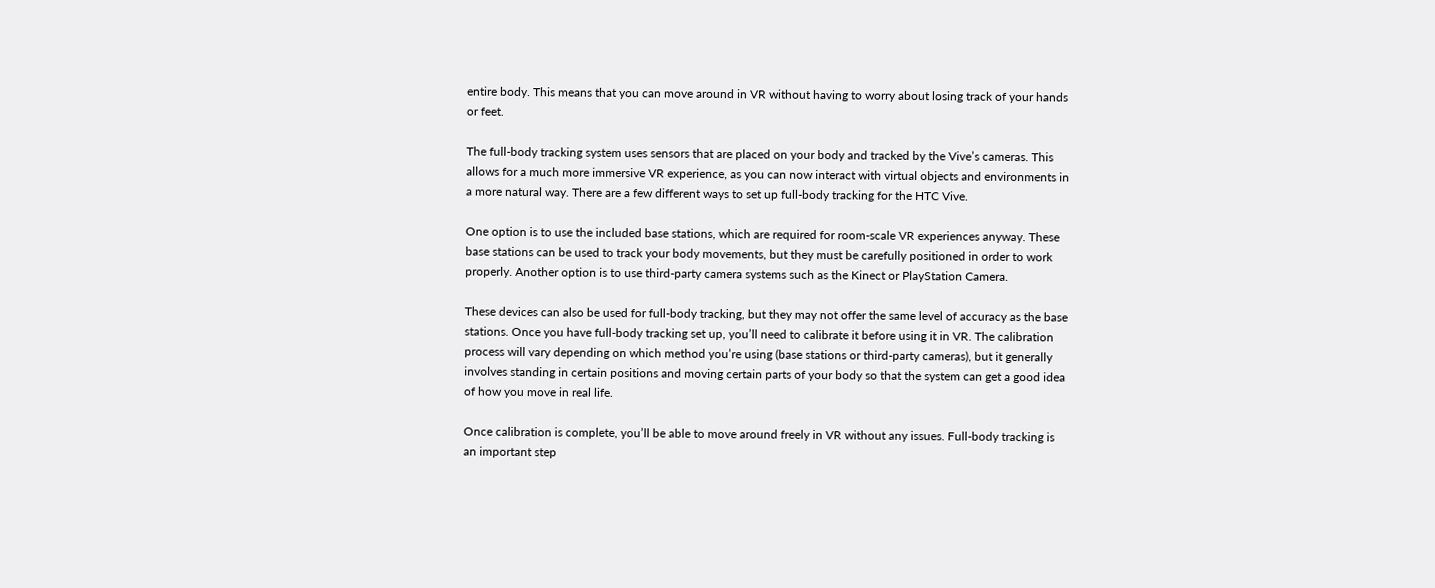entire body. This means that you can move around in VR without having to worry about losing track of your hands or feet.

The full-body tracking system uses sensors that are placed on your body and tracked by the Vive’s cameras. This allows for a much more immersive VR experience, as you can now interact with virtual objects and environments in a more natural way. There are a few different ways to set up full-body tracking for the HTC Vive.

One option is to use the included base stations, which are required for room-scale VR experiences anyway. These base stations can be used to track your body movements, but they must be carefully positioned in order to work properly. Another option is to use third-party camera systems such as the Kinect or PlayStation Camera.

These devices can also be used for full-body tracking, but they may not offer the same level of accuracy as the base stations. Once you have full-body tracking set up, you’ll need to calibrate it before using it in VR. The calibration process will vary depending on which method you’re using (base stations or third-party cameras), but it generally involves standing in certain positions and moving certain parts of your body so that the system can get a good idea of how you move in real life.

Once calibration is complete, you’ll be able to move around freely in VR without any issues. Full-body tracking is an important step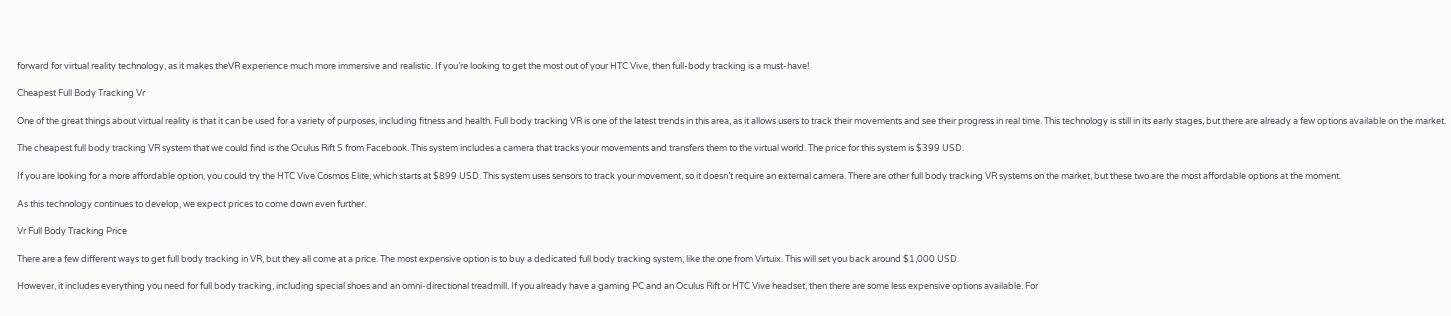forward for virtual reality technology, as it makes theVR experience much more immersive and realistic. If you’re looking to get the most out of your HTC Vive, then full-body tracking is a must-have!

Cheapest Full Body Tracking Vr

One of the great things about virtual reality is that it can be used for a variety of purposes, including fitness and health. Full body tracking VR is one of the latest trends in this area, as it allows users to track their movements and see their progress in real time. This technology is still in its early stages, but there are already a few options available on the market.

The cheapest full body tracking VR system that we could find is the Oculus Rift S from Facebook. This system includes a camera that tracks your movements and transfers them to the virtual world. The price for this system is $399 USD.

If you are looking for a more affordable option, you could try the HTC Vive Cosmos Elite, which starts at $899 USD. This system uses sensors to track your movement, so it doesn’t require an external camera. There are other full body tracking VR systems on the market, but these two are the most affordable options at the moment.

As this technology continues to develop, we expect prices to come down even further.

Vr Full Body Tracking Price

There are a few different ways to get full body tracking in VR, but they all come at a price. The most expensive option is to buy a dedicated full body tracking system, like the one from Virtuix. This will set you back around $1,000 USD.

However, it includes everything you need for full body tracking, including special shoes and an omni-directional treadmill. If you already have a gaming PC and an Oculus Rift or HTC Vive headset, then there are some less expensive options available. For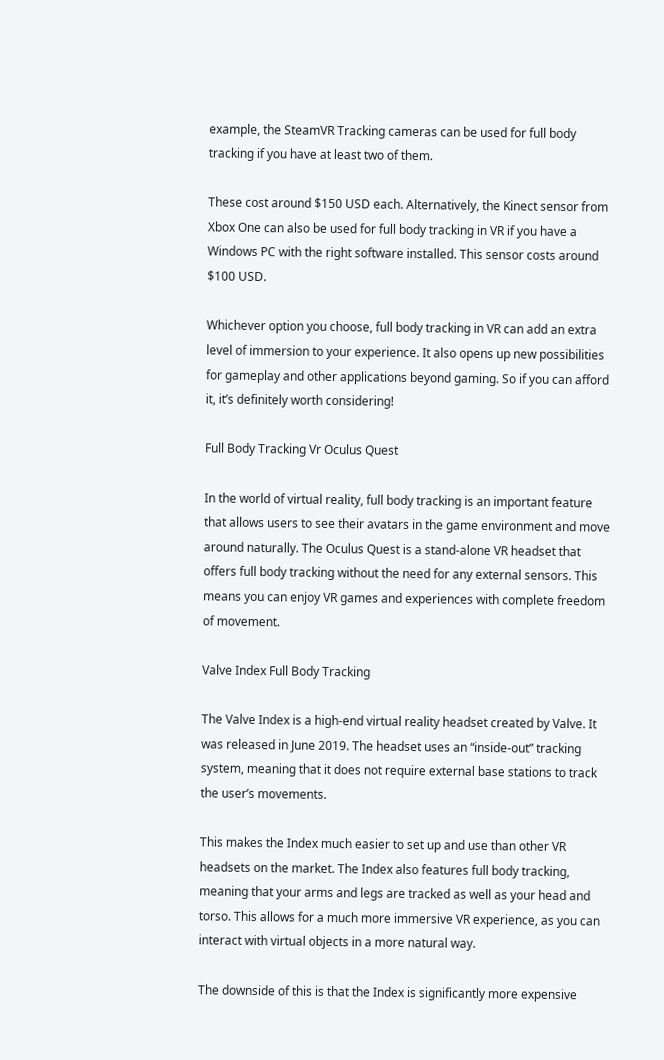example, the SteamVR Tracking cameras can be used for full body tracking if you have at least two of them.

These cost around $150 USD each. Alternatively, the Kinect sensor from Xbox One can also be used for full body tracking in VR if you have a Windows PC with the right software installed. This sensor costs around $100 USD.

Whichever option you choose, full body tracking in VR can add an extra level of immersion to your experience. It also opens up new possibilities for gameplay and other applications beyond gaming. So if you can afford it, it’s definitely worth considering!

Full Body Tracking Vr Oculus Quest

In the world of virtual reality, full body tracking is an important feature that allows users to see their avatars in the game environment and move around naturally. The Oculus Quest is a stand-alone VR headset that offers full body tracking without the need for any external sensors. This means you can enjoy VR games and experiences with complete freedom of movement.

Valve Index Full Body Tracking

The Valve Index is a high-end virtual reality headset created by Valve. It was released in June 2019. The headset uses an “inside-out” tracking system, meaning that it does not require external base stations to track the user’s movements.

This makes the Index much easier to set up and use than other VR headsets on the market. The Index also features full body tracking, meaning that your arms and legs are tracked as well as your head and torso. This allows for a much more immersive VR experience, as you can interact with virtual objects in a more natural way.

The downside of this is that the Index is significantly more expensive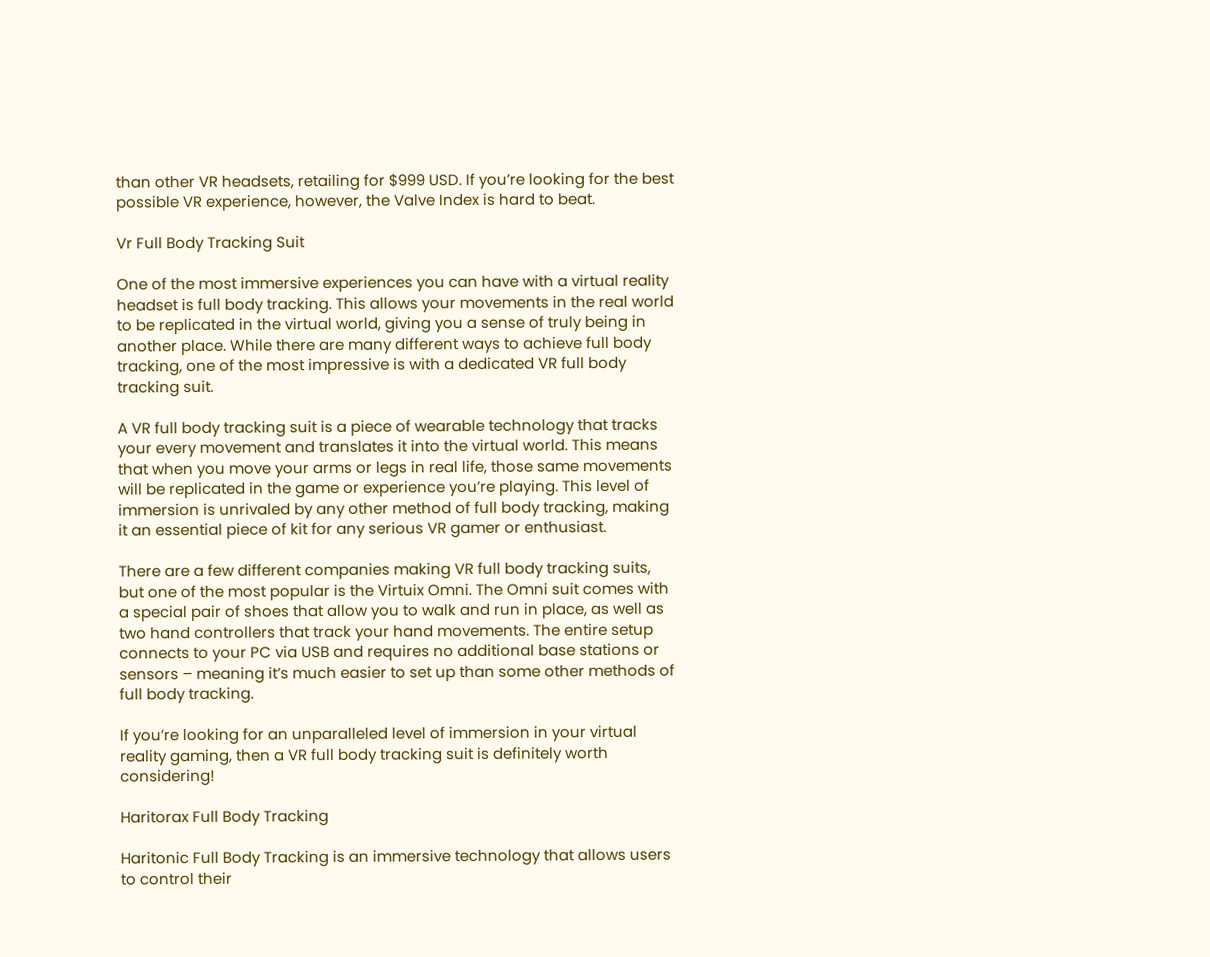than other VR headsets, retailing for $999 USD. If you’re looking for the best possible VR experience, however, the Valve Index is hard to beat.

Vr Full Body Tracking Suit

One of the most immersive experiences you can have with a virtual reality headset is full body tracking. This allows your movements in the real world to be replicated in the virtual world, giving you a sense of truly being in another place. While there are many different ways to achieve full body tracking, one of the most impressive is with a dedicated VR full body tracking suit.

A VR full body tracking suit is a piece of wearable technology that tracks your every movement and translates it into the virtual world. This means that when you move your arms or legs in real life, those same movements will be replicated in the game or experience you’re playing. This level of immersion is unrivaled by any other method of full body tracking, making it an essential piece of kit for any serious VR gamer or enthusiast.

There are a few different companies making VR full body tracking suits, but one of the most popular is the Virtuix Omni. The Omni suit comes with a special pair of shoes that allow you to walk and run in place, as well as two hand controllers that track your hand movements. The entire setup connects to your PC via USB and requires no additional base stations or sensors – meaning it’s much easier to set up than some other methods of full body tracking.

If you’re looking for an unparalleled level of immersion in your virtual reality gaming, then a VR full body tracking suit is definitely worth considering!

Haritorax Full Body Tracking

Haritonic Full Body Tracking is an immersive technology that allows users to control their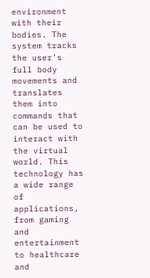environment with their bodies. The system tracks the user’s full body movements and translates them into commands that can be used to interact with the virtual world. This technology has a wide range of applications, from gaming and entertainment to healthcare and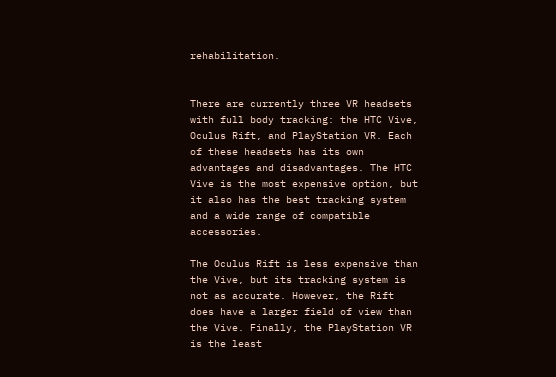rehabilitation.


There are currently three VR headsets with full body tracking: the HTC Vive, Oculus Rift, and PlayStation VR. Each of these headsets has its own advantages and disadvantages. The HTC Vive is the most expensive option, but it also has the best tracking system and a wide range of compatible accessories.

The Oculus Rift is less expensive than the Vive, but its tracking system is not as accurate. However, the Rift does have a larger field of view than the Vive. Finally, the PlayStation VR is the least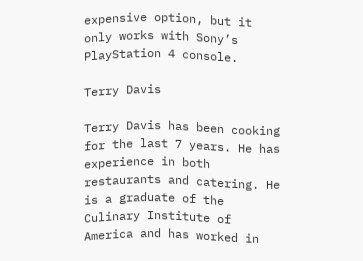expensive option, but it only works with Sony’s PlayStation 4 console.

Terry Davis

Terry Davis has been cooking for the last 7 years. He has experience in both restaurants and catering. He is a graduate of the Culinary Institute of America and has worked in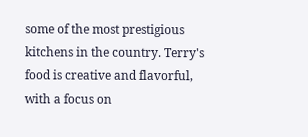some of the most prestigious kitchens in the country. Terry's food is creative and flavorful, with a focus on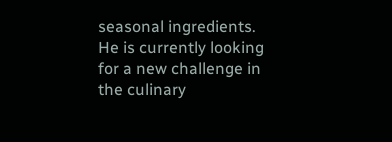seasonal ingredients. He is currently looking for a new challenge in the culinary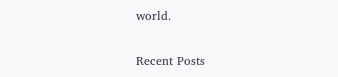world.

Recent Posts